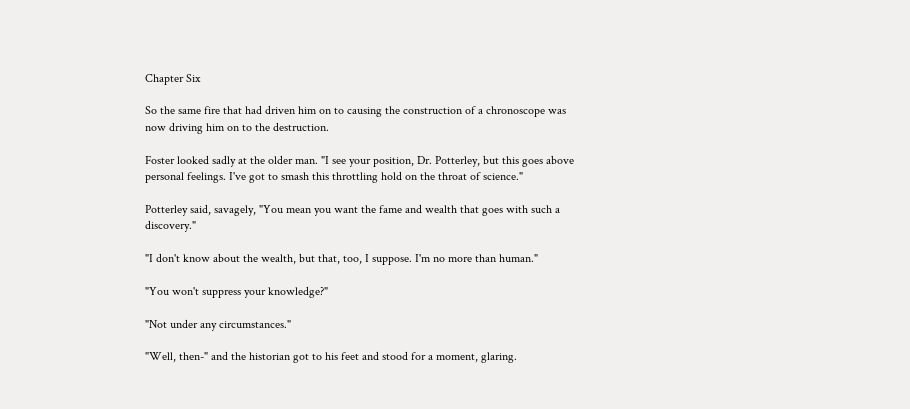Chapter Six

So the same fire that had driven him on to causing the construction of a chronoscope was now driving him on to the destruction.

Foster looked sadly at the older man. "I see your position, Dr. Potterley, but this goes above personal feelings. I've got to smash this throttling hold on the throat of science."

Potterley said, savagely, "You mean you want the fame and wealth that goes with such a discovery."

"I don't know about the wealth, but that, too, I suppose. I'm no more than human."

"You won't suppress your knowledge?"

"Not under any circumstances."

"Well, then-" and the historian got to his feet and stood for a moment, glaring.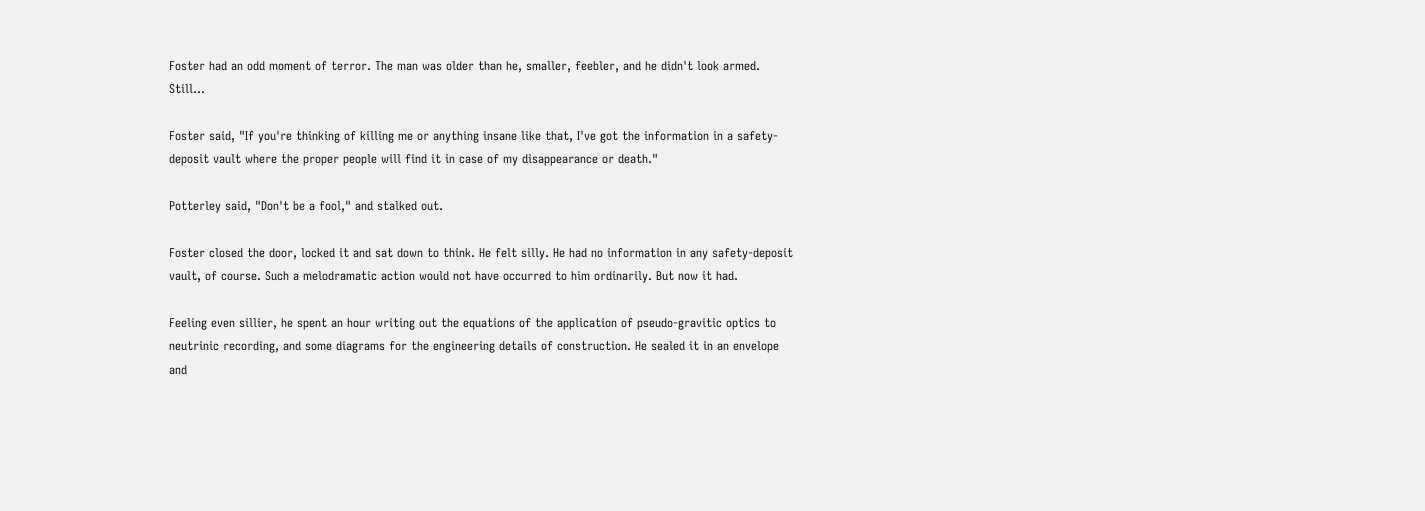Foster had an odd moment of terror. The man was older than he, smaller, feebler, and he didn't look armed. Still...

Foster said, "If you're thinking of killing me or anything insane like that, I've got the information in a safety-deposit vault where the proper people will find it in case of my disappearance or death."

Potterley said, "Don't be a fool," and stalked out.

Foster closed the door, locked it and sat down to think. He felt silly. He had no information in any safety-deposit vault, of course. Such a melodramatic action would not have occurred to him ordinarily. But now it had.

Feeling even sillier, he spent an hour writing out the equations of the application of pseudo-gravitic optics to neutrinic recording, and some diagrams for the engineering details of construction. He sealed it in an envelope and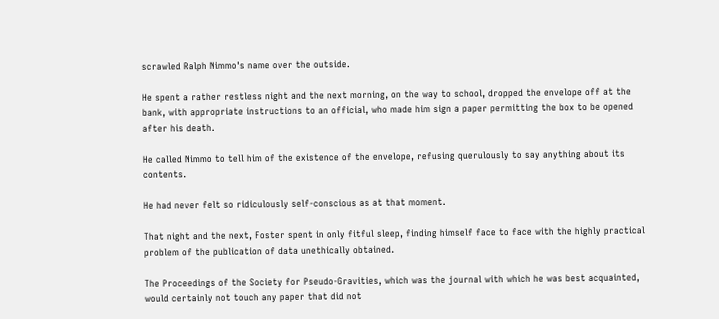scrawled Ralph Nimmo's name over the outside.

He spent a rather restless night and the next morning, on the way to school, dropped the envelope off at the bank, with appropriate instructions to an official, who made him sign a paper permitting the box to be opened after his death.

He called Nimmo to tell him of the existence of the envelope, refusing querulously to say anything about its contents.

He had never felt so ridiculously self-conscious as at that moment.

That night and the next, Foster spent in only fitful sleep, finding himself face to face with the highly practical problem of the publication of data unethically obtained.

The Proceedings of the Society for Pseudo-Gravities, which was the journal with which he was best acquainted, would certainly not touch any paper that did not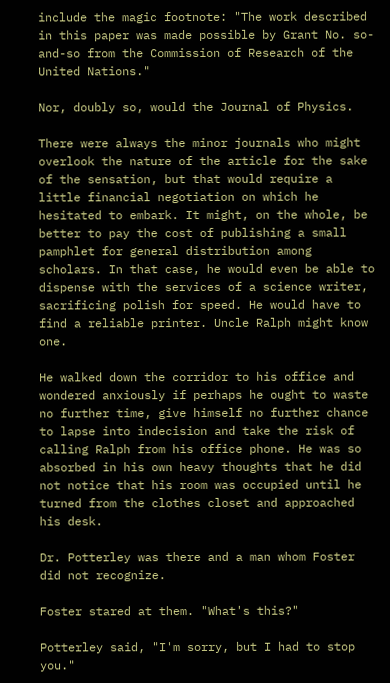include the magic footnote: "The work described in this paper was made possible by Grant No. so-and-so from the Commission of Research of the United Nations."

Nor, doubly so, would the Journal of Physics.

There were always the minor journals who might overlook the nature of the article for the sake of the sensation, but that would require a little financial negotiation on which he hesitated to embark. It might, on the whole, be better to pay the cost of publishing a small pamphlet for general distribution among scholars. In that case, he would even be able to dispense with the services of a science writer, sacrificing polish for speed. He would have to find a reliable printer. Uncle Ralph might know one.

He walked down the corridor to his office and wondered anxiously if perhaps he ought to waste no further time, give himself no further chance to lapse into indecision and take the risk of calling Ralph from his office phone. He was so absorbed in his own heavy thoughts that he did not notice that his room was occupied until he turned from the clothes closet and approached his desk.

Dr. Potterley was there and a man whom Foster did not recognize.

Foster stared at them. "What's this?"

Potterley said, "I'm sorry, but I had to stop you."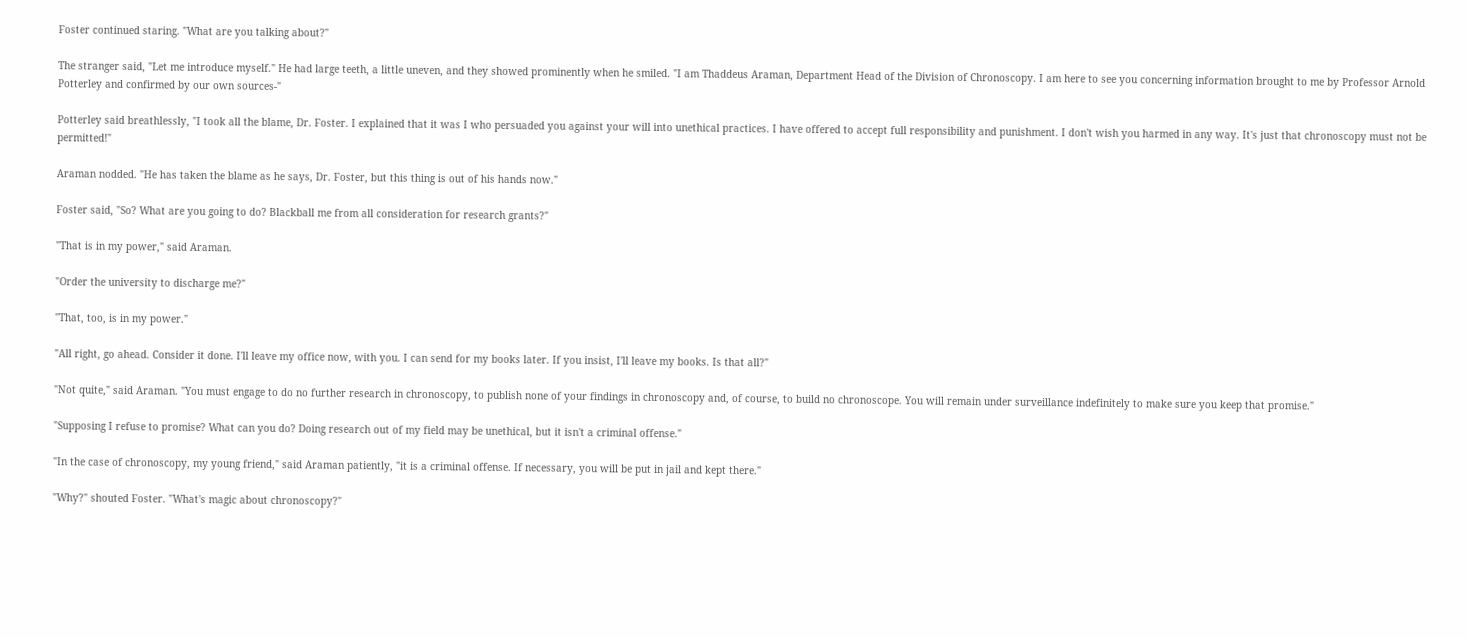Foster continued staring. "What are you talking about?"

The stranger said, "Let me introduce myself." He had large teeth, a little uneven, and they showed prominently when he smiled. "I am Thaddeus Araman, Department Head of the Division of Chronoscopy. I am here to see you concerning information brought to me by Professor Arnold Potterley and confirmed by our own sources-"

Potterley said breathlessly, "I took all the blame, Dr. Foster. I explained that it was I who persuaded you against your will into unethical practices. I have offered to accept full responsibility and punishment. I don't wish you harmed in any way. It's just that chronoscopy must not be permitted!"

Araman nodded. "He has taken the blame as he says, Dr. Foster, but this thing is out of his hands now."

Foster said, "So? What are you going to do? Blackball me from all consideration for research grants?"

"That is in my power," said Araman.

"Order the university to discharge me?"

"That, too, is in my power."

"All right, go ahead. Consider it done. I'll leave my office now, with you. I can send for my books later. If you insist, I'll leave my books. Is that all?"

"Not quite," said Araman. "You must engage to do no further research in chronoscopy, to publish none of your findings in chronoscopy and, of course, to build no chronoscope. You will remain under surveillance indefinitely to make sure you keep that promise."

"Supposing I refuse to promise? What can you do? Doing research out of my field may be unethical, but it isn't a criminal offense."

"In the case of chronoscopy, my young friend," said Araman patiently, "it is a criminal offense. If necessary, you will be put in jail and kept there."

"Why?" shouted Foster. "What's magic about chronoscopy?"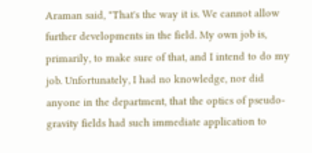Araman said, "That's the way it is. We cannot allow further developments in the field. My own job is, primarily, to make sure of that, and I intend to do my job. Unfortunately, I had no knowledge, nor did anyone in the department, that the optics of pseudo-gravity fields had such immediate application to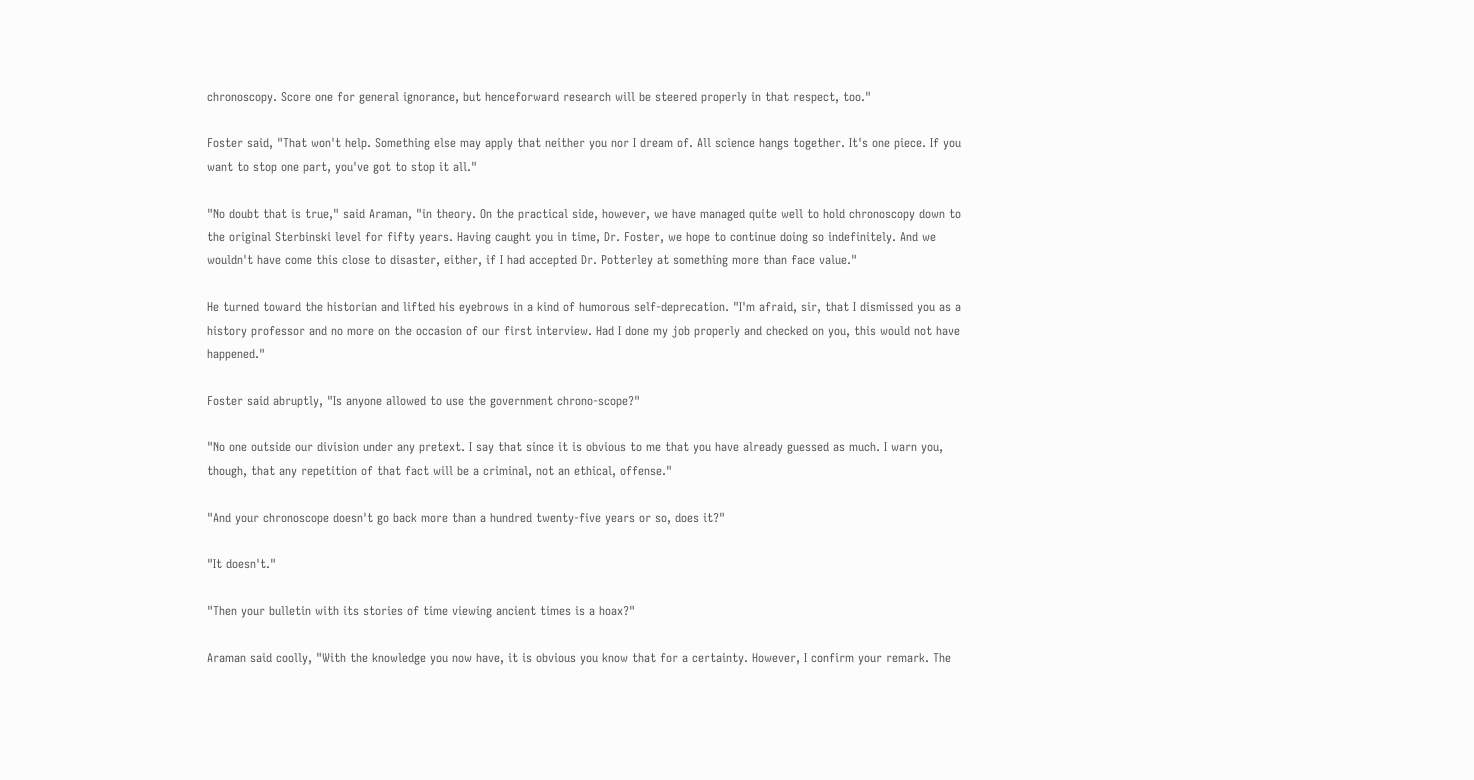chronoscopy. Score one for general ignorance, but henceforward research will be steered properly in that respect, too."

Foster said, "That won't help. Something else may apply that neither you nor I dream of. All science hangs together. It's one piece. If you want to stop one part, you've got to stop it all."

"No doubt that is true," said Araman, "in theory. On the practical side, however, we have managed quite well to hold chronoscopy down to the original Sterbinski level for fifty years. Having caught you in time, Dr. Foster, we hope to continue doing so indefinitely. And we wouldn't have come this close to disaster, either, if I had accepted Dr. Potterley at something more than face value."

He turned toward the historian and lifted his eyebrows in a kind of humorous self-deprecation. "I'm afraid, sir, that I dismissed you as a history professor and no more on the occasion of our first interview. Had I done my job properly and checked on you, this would not have happened."

Foster said abruptly, "Is anyone allowed to use the government chrono-scope?"

"No one outside our division under any pretext. I say that since it is obvious to me that you have already guessed as much. I warn you, though, that any repetition of that fact will be a criminal, not an ethical, offense."

"And your chronoscope doesn't go back more than a hundred twenty-five years or so, does it?"

"It doesn't."

"Then your bulletin with its stories of time viewing ancient times is a hoax?"

Araman said coolly, "With the knowledge you now have, it is obvious you know that for a certainty. However, I confirm your remark. The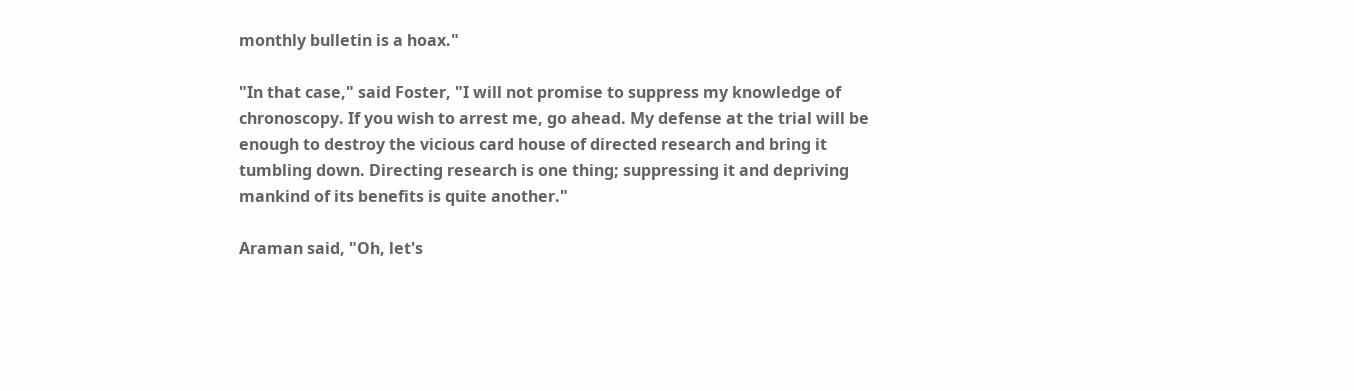monthly bulletin is a hoax."

"In that case," said Foster, "I will not promise to suppress my knowledge of chronoscopy. If you wish to arrest me, go ahead. My defense at the trial will be enough to destroy the vicious card house of directed research and bring it tumbling down. Directing research is one thing; suppressing it and depriving mankind of its benefits is quite another."

Araman said, "Oh, let's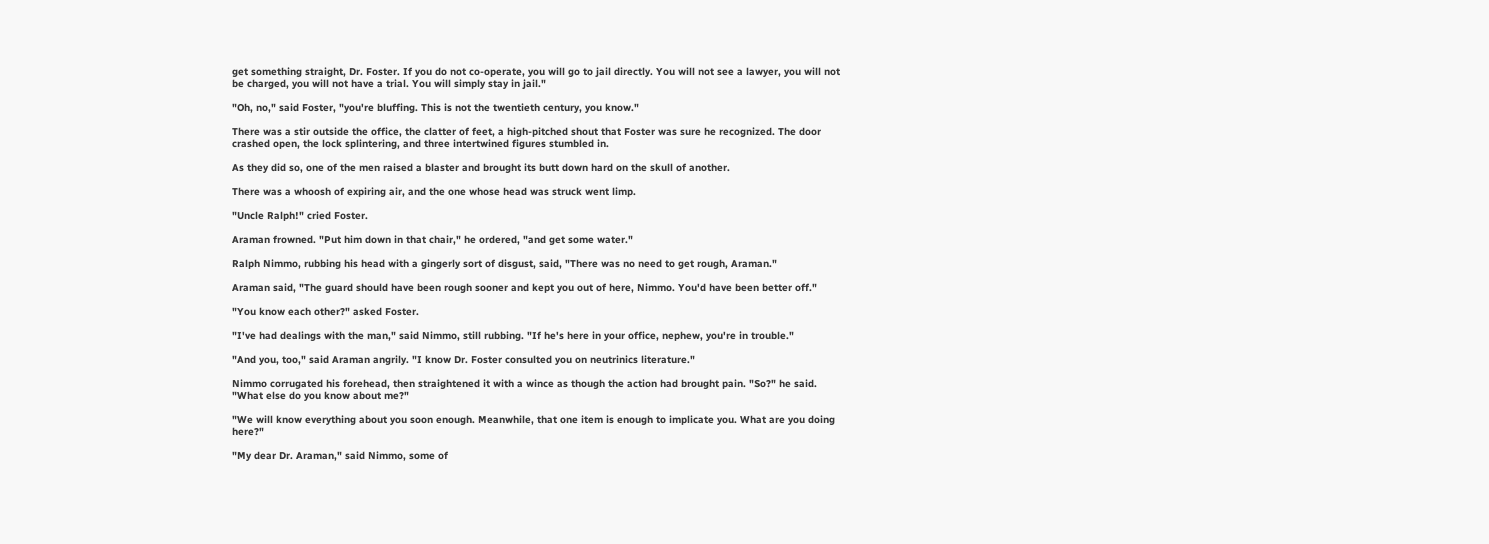get something straight, Dr. Foster. If you do not co-operate, you will go to jail directly. You will not see a lawyer, you will not be charged, you will not have a trial. You will simply stay in jail."

"Oh, no," said Foster, "you're bluffing. This is not the twentieth century, you know."

There was a stir outside the office, the clatter of feet, a high-pitched shout that Foster was sure he recognized. The door crashed open, the lock splintering, and three intertwined figures stumbled in.

As they did so, one of the men raised a blaster and brought its butt down hard on the skull of another.

There was a whoosh of expiring air, and the one whose head was struck went limp.

"Uncle Ralph!" cried Foster.

Araman frowned. "Put him down in that chair," he ordered, "and get some water."

Ralph Nimmo, rubbing his head with a gingerly sort of disgust, said, "There was no need to get rough, Araman."

Araman said, "The guard should have been rough sooner and kept you out of here, Nimmo. You'd have been better off."

"You know each other?" asked Foster.

"I've had dealings with the man," said Nimmo, still rubbing. "If he's here in your office, nephew, you're in trouble."

"And you, too," said Araman angrily. "I know Dr. Foster consulted you on neutrinics literature."

Nimmo corrugated his forehead, then straightened it with a wince as though the action had brought pain. "So?" he said. "What else do you know about me?"

"We will know everything about you soon enough. Meanwhile, that one item is enough to implicate you. What are you doing here?"

"My dear Dr. Araman," said Nimmo, some of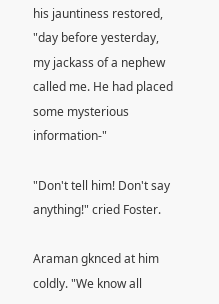his jauntiness restored, "day before yesterday, my jackass of a nephew called me. He had placed some mysterious information-"

"Don't tell him! Don't say anything!" cried Foster.

Araman gknced at him coldly. "We know all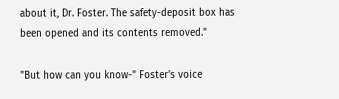about it, Dr. Foster. The safety-deposit box has been opened and its contents removed."

"But how can you know-" Foster's voice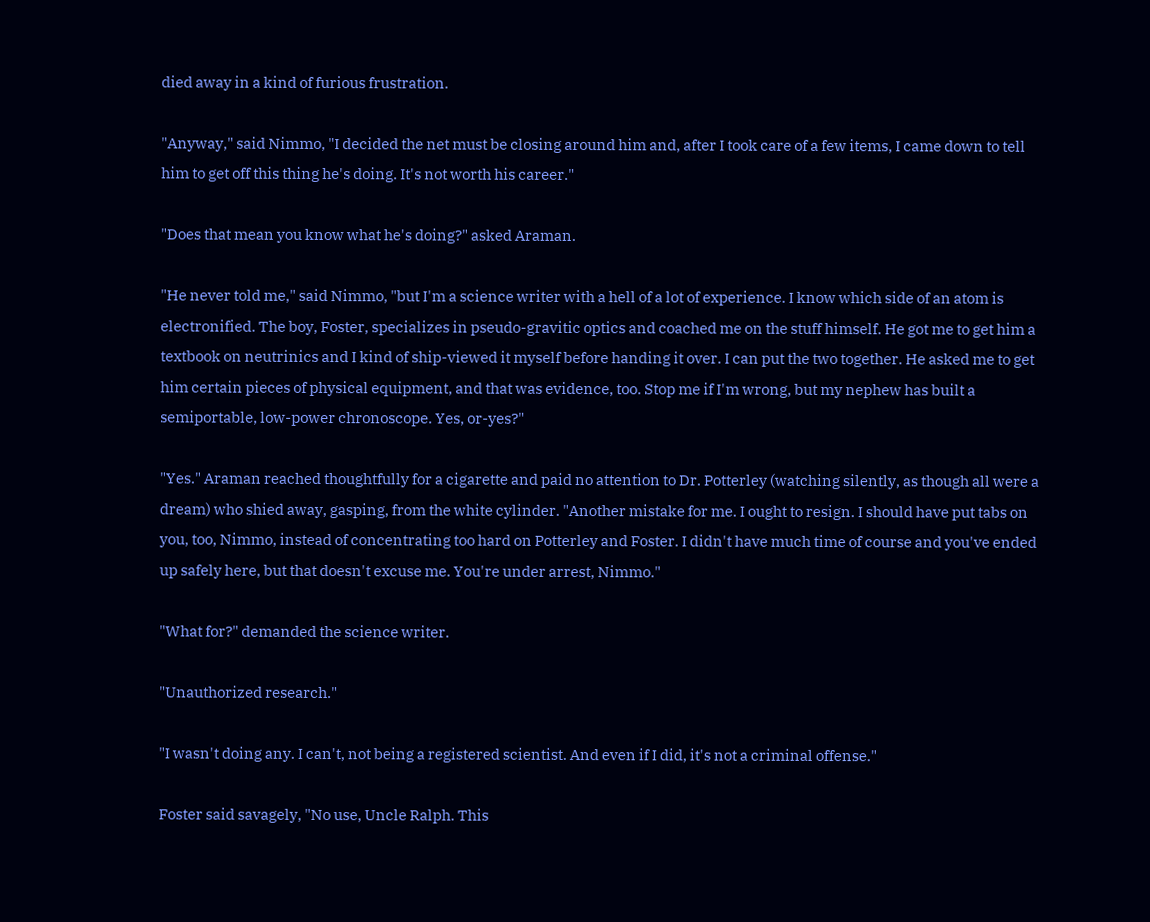died away in a kind of furious frustration.

"Anyway," said Nimmo, "I decided the net must be closing around him and, after I took care of a few items, I came down to tell him to get off this thing he's doing. It's not worth his career."

"Does that mean you know what he's doing?" asked Araman.

"He never told me," said Nimmo, "but I'm a science writer with a hell of a lot of experience. I know which side of an atom is electronified. The boy, Foster, specializes in pseudo-gravitic optics and coached me on the stuff himself. He got me to get him a textbook on neutrinics and I kind of ship-viewed it myself before handing it over. I can put the two together. He asked me to get him certain pieces of physical equipment, and that was evidence, too. Stop me if I'm wrong, but my nephew has built a semiportable, low-power chronoscope. Yes, or-yes?"

"Yes." Araman reached thoughtfully for a cigarette and paid no attention to Dr. Potterley (watching silently, as though all were a dream) who shied away, gasping, from the white cylinder. "Another mistake for me. I ought to resign. I should have put tabs on you, too, Nimmo, instead of concentrating too hard on Potterley and Foster. I didn't have much time of course and you've ended up safely here, but that doesn't excuse me. You're under arrest, Nimmo."

"What for?" demanded the science writer.

"Unauthorized research."

"I wasn't doing any. I can't, not being a registered scientist. And even if I did, it's not a criminal offense."

Foster said savagely, "No use, Uncle Ralph. This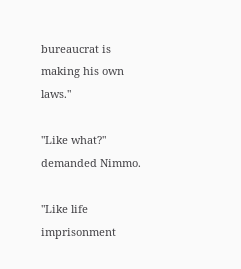bureaucrat is making his own laws."

"Like what?" demanded Nimmo.

"Like life imprisonment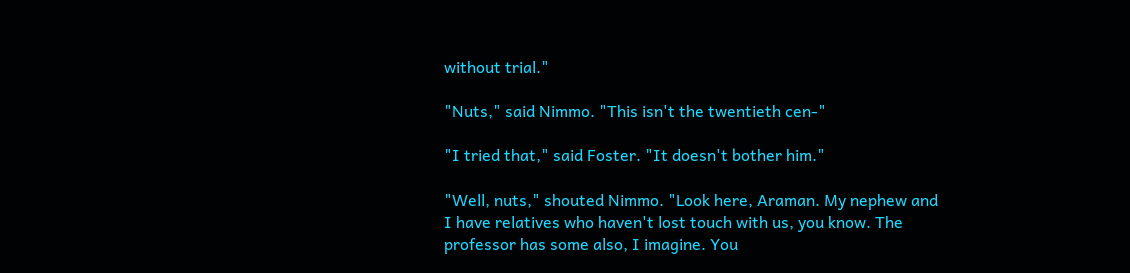without trial."

"Nuts," said Nimmo. "This isn't the twentieth cen-"

"I tried that," said Foster. "It doesn't bother him."

"Well, nuts," shouted Nimmo. "Look here, Araman. My nephew and I have relatives who haven't lost touch with us, you know. The professor has some also, I imagine. You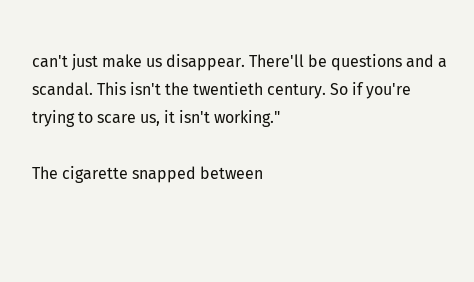can't just make us disappear. There'll be questions and a scandal. This isn't the twentieth century. So if you're trying to scare us, it isn't working."

The cigarette snapped between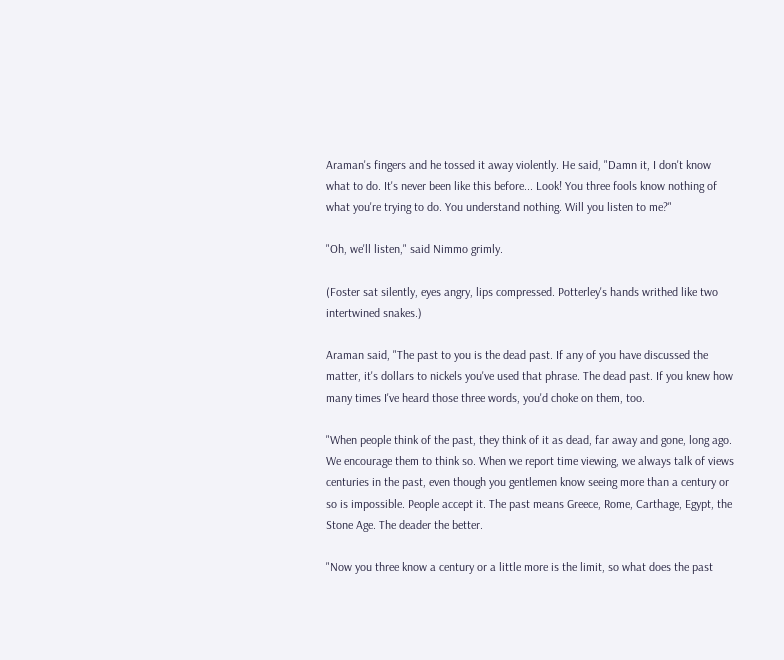Araman's fingers and he tossed it away violently. He said, "Damn it, I don't know what to do. It's never been like this before... Look! You three fools know nothing of what you're trying to do. You understand nothing. Will you listen to me?"

"Oh, we'll listen," said Nimmo grimly.

(Foster sat silently, eyes angry, lips compressed. Potterley's hands writhed like two intertwined snakes.)

Araman said, "The past to you is the dead past. If any of you have discussed the matter, it's dollars to nickels you've used that phrase. The dead past. If you knew how many times I've heard those three words, you'd choke on them, too.

"When people think of the past, they think of it as dead, far away and gone, long ago. We encourage them to think so. When we report time viewing, we always talk of views centuries in the past, even though you gentlemen know seeing more than a century or so is impossible. People accept it. The past means Greece, Rome, Carthage, Egypt, the Stone Age. The deader the better.

"Now you three know a century or a little more is the limit, so what does the past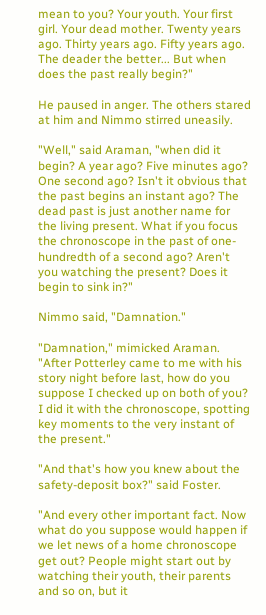mean to you? Your youth. Your first girl. Your dead mother. Twenty years ago. Thirty years ago. Fifty years ago. The deader the better... But when does the past really begin?"

He paused in anger. The others stared at him and Nimmo stirred uneasily.

"Well," said Araman, "when did it begin? A year ago? Five minutes ago? One second ago? Isn't it obvious that the past begins an instant ago? The dead past is just another name for the living present. What if you focus the chronoscope in the past of one-hundredth of a second ago? Aren't you watching the present? Does it begin to sink in?"

Nimmo said, "Damnation."

"Damnation," mimicked Araman. "After Potterley came to me with his story night before last, how do you suppose I checked up on both of you? I did it with the chronoscope, spotting key moments to the very instant of the present."

"And that's how you knew about the safety-deposit box?" said Foster.

"And every other important fact. Now what do you suppose would happen if we let news of a home chronoscope get out? People might start out by watching their youth, their parents and so on, but it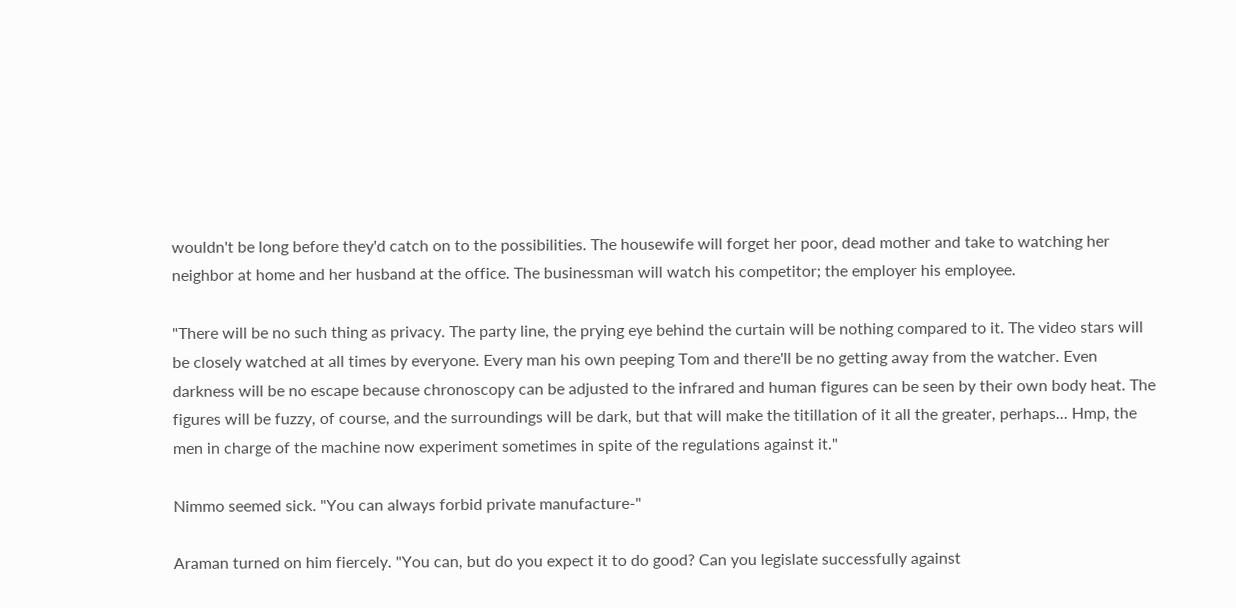wouldn't be long before they'd catch on to the possibilities. The housewife will forget her poor, dead mother and take to watching her neighbor at home and her husband at the office. The businessman will watch his competitor; the employer his employee.

"There will be no such thing as privacy. The party line, the prying eye behind the curtain will be nothing compared to it. The video stars will be closely watched at all times by everyone. Every man his own peeping Tom and there'll be no getting away from the watcher. Even darkness will be no escape because chronoscopy can be adjusted to the infrared and human figures can be seen by their own body heat. The figures will be fuzzy, of course, and the surroundings will be dark, but that will make the titillation of it all the greater, perhaps... Hmp, the men in charge of the machine now experiment sometimes in spite of the regulations against it."

Nimmo seemed sick. "You can always forbid private manufacture-"

Araman turned on him fiercely. "You can, but do you expect it to do good? Can you legislate successfully against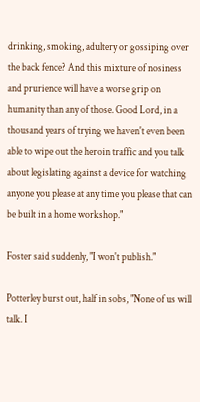drinking, smoking, adultery or gossiping over the back fence? And this mixture of nosiness and prurience will have a worse grip on humanity than any of those. Good Lord, in a thousand years of trying we haven't even been able to wipe out the heroin traffic and you talk about legislating against a device for watching anyone you please at any time you please that can be built in a home workshop."

Foster said suddenly, "I won't publish."

Potterley burst out, half in sobs, "None of us will talk. I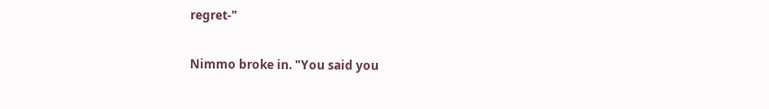regret-"

Nimmo broke in. "You said you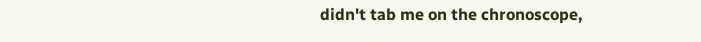didn't tab me on the chronoscope,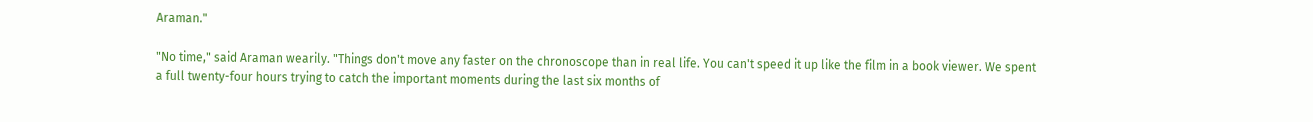Araman."

"No time," said Araman wearily. "Things don't move any faster on the chronoscope than in real life. You can't speed it up like the film in a book viewer. We spent a full twenty-four hours trying to catch the important moments during the last six months of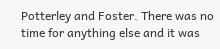Potterley and Foster. There was no time for anything else and it was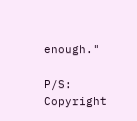enough."

P/S: Copyright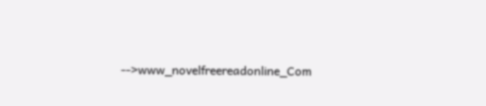-->www_novelfreereadonline_Com